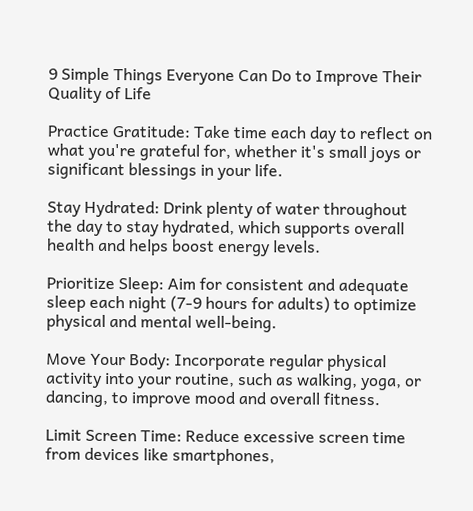9 Simple Things Everyone Can Do to Improve Their Quality of Life

Practice Gratitude: Take time each day to reflect on what you're grateful for, whether it's small joys or significant blessings in your life.

Stay Hydrated: Drink plenty of water throughout the day to stay hydrated, which supports overall health and helps boost energy levels.

Prioritize Sleep: Aim for consistent and adequate sleep each night (7-9 hours for adults) to optimize physical and mental well-being.

Move Your Body: Incorporate regular physical activity into your routine, such as walking, yoga, or dancing, to improve mood and overall fitness.

Limit Screen Time: Reduce excessive screen time from devices like smartphones,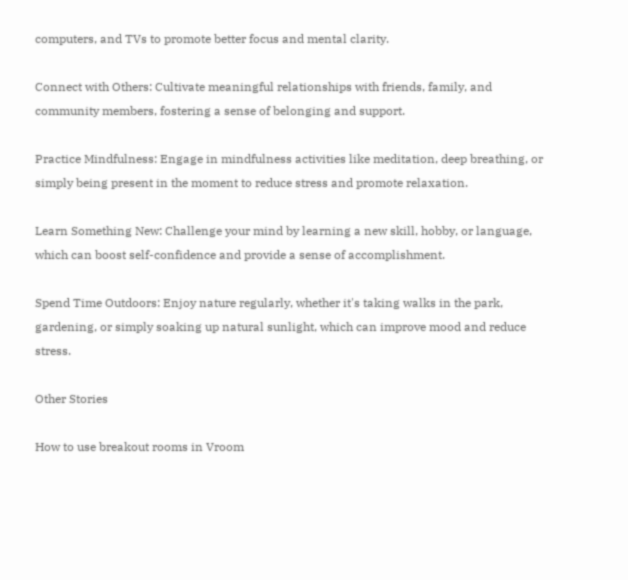computers, and TVs to promote better focus and mental clarity.

Connect with Others: Cultivate meaningful relationships with friends, family, and community members, fostering a sense of belonging and support.

Practice Mindfulness: Engage in mindfulness activities like meditation, deep breathing, or simply being present in the moment to reduce stress and promote relaxation.

Learn Something New: Challenge your mind by learning a new skill, hobby, or language, which can boost self-confidence and provide a sense of accomplishment.

Spend Time Outdoors: Enjoy nature regularly, whether it's taking walks in the park, gardening, or simply soaking up natural sunlight, which can improve mood and reduce stress.

Other Stories

How to use breakout rooms in Vroom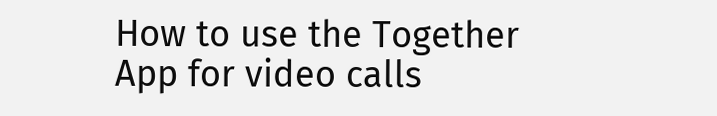How to use the Together App for video calls